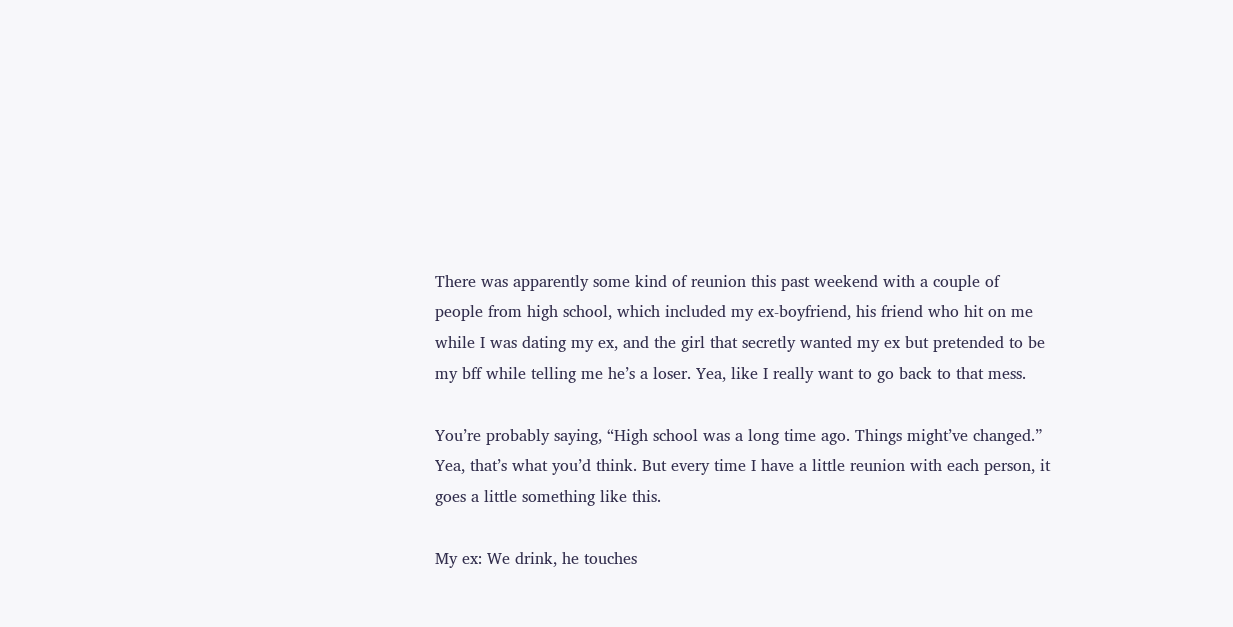There was apparently some kind of reunion this past weekend with a couple of people from high school, which included my ex-boyfriend, his friend who hit on me while I was dating my ex, and the girl that secretly wanted my ex but pretended to be my bff while telling me he’s a loser. Yea, like I really want to go back to that mess.

You’re probably saying, “High school was a long time ago. Things might’ve changed.” Yea, that’s what you’d think. But every time I have a little reunion with each person, it goes a little something like this.

My ex: We drink, he touches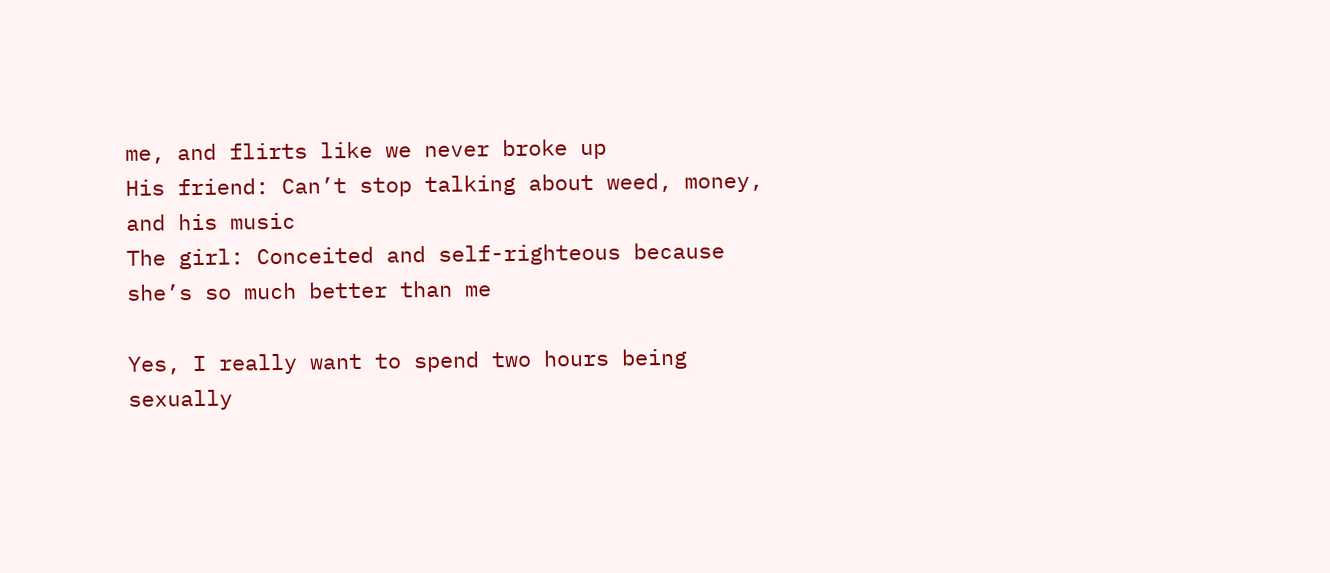me, and flirts like we never broke up
His friend: Can’t stop talking about weed, money, and his music
The girl: Conceited and self-righteous because she’s so much better than me

Yes, I really want to spend two hours being sexually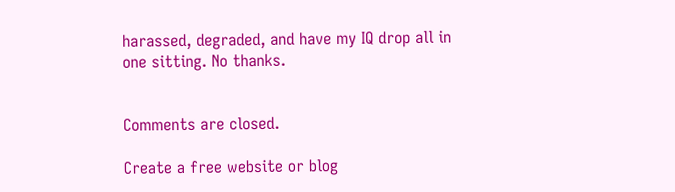harassed, degraded, and have my IQ drop all in one sitting. No thanks.


Comments are closed.

Create a free website or blog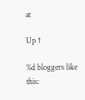at

Up ↑

%d bloggers like this: